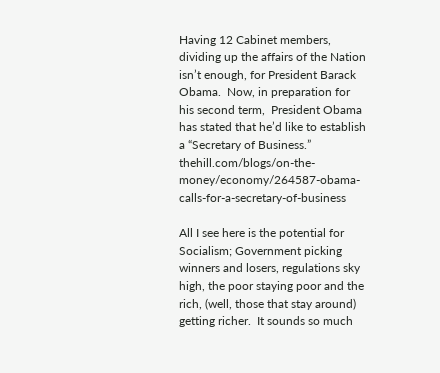Having 12 Cabinet members, dividing up the affairs of the Nation isn’t enough, for President Barack Obama.  Now, in preparation for his second term,  President Obama  has stated that he’d like to establish a “Secretary of Business.”  thehill.com/blogs/on-the-money/economy/264587-obama-calls-for-a-secretary-of-business

All I see here is the potential for Socialism; Government picking winners and losers, regulations sky high, the poor staying poor and the rich, (well, those that stay around) getting richer.  It sounds so much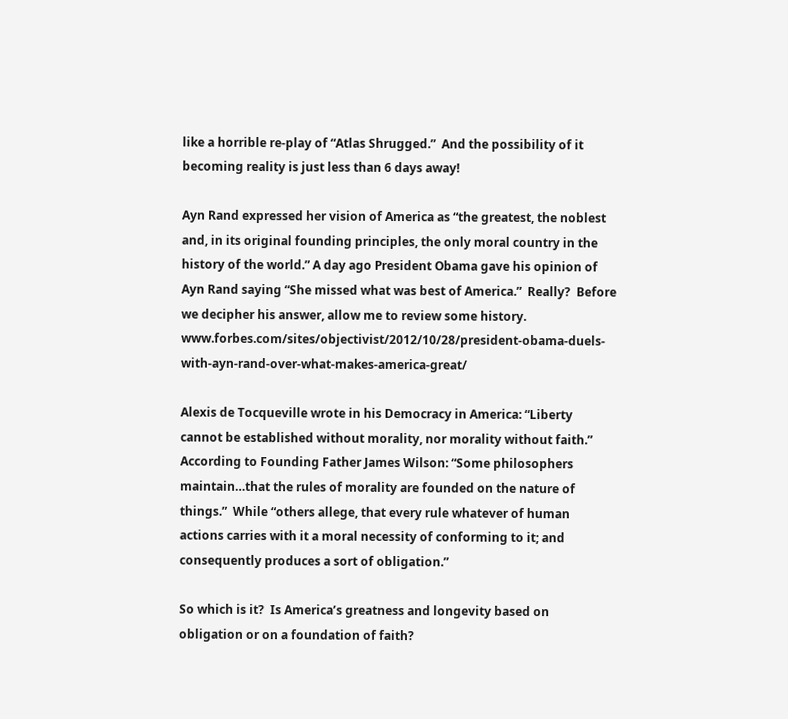like a horrible re-play of “Atlas Shrugged.”  And the possibility of it becoming reality is just less than 6 days away!

Ayn Rand expressed her vision of America as “the greatest, the noblest and, in its original founding principles, the only moral country in the history of the world.” A day ago President Obama gave his opinion of Ayn Rand saying “She missed what was best of America.”  Really?  Before we decipher his answer, allow me to review some history. www.forbes.com/sites/objectivist/2012/10/28/president-obama-duels-with-ayn-rand-over-what-makes-america-great/

Alexis de Tocqueville wrote in his Democracy in America: “Liberty cannot be established without morality, nor morality without faith.”   According to Founding Father James Wilson: “Some philosophers maintain…that the rules of morality are founded on the nature of things.”  While “others allege, that every rule whatever of human actions carries with it a moral necessity of conforming to it; and consequently produces a sort of obligation.”

So which is it?  Is America’s greatness and longevity based on obligation or on a foundation of faith?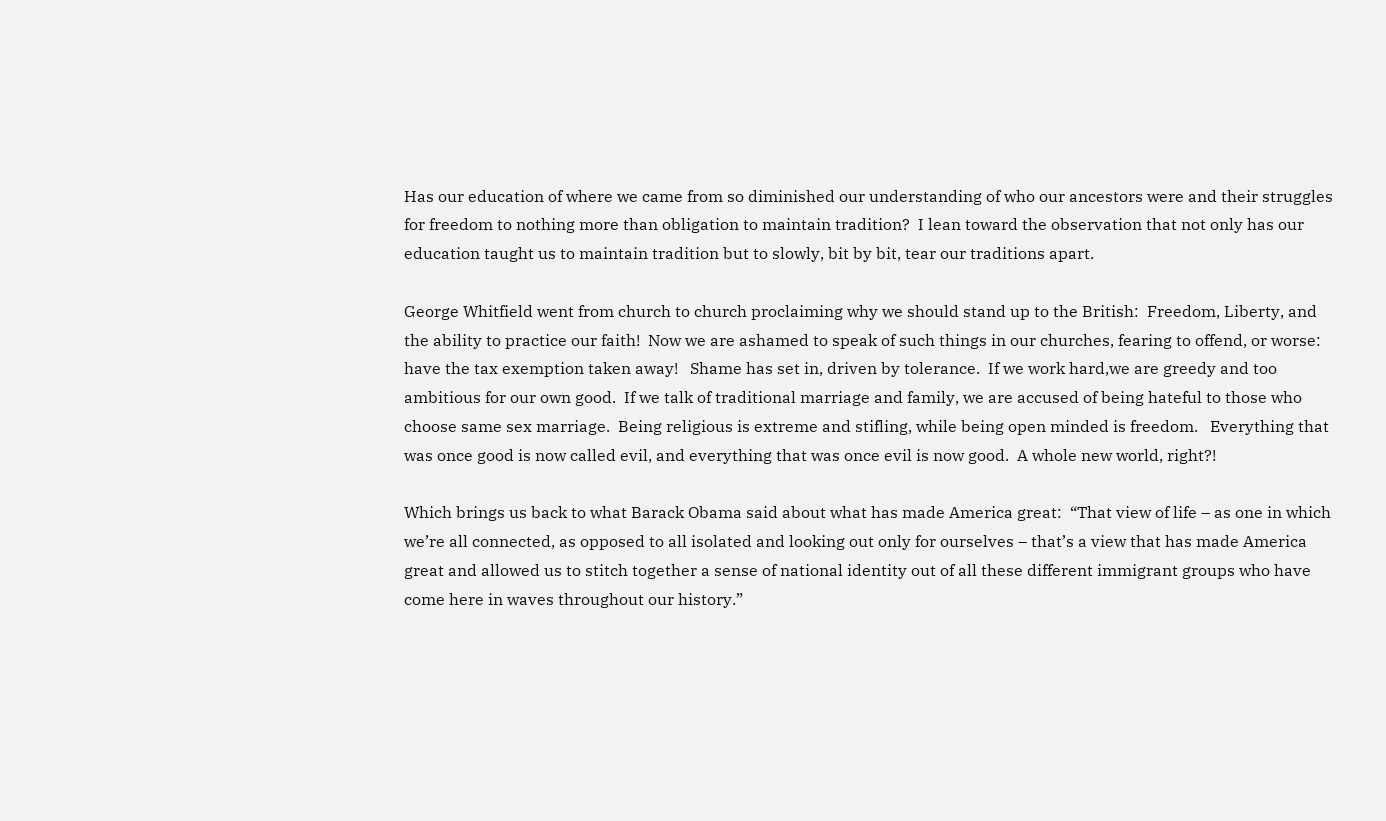Has our education of where we came from so diminished our understanding of who our ancestors were and their struggles for freedom to nothing more than obligation to maintain tradition?  I lean toward the observation that not only has our education taught us to maintain tradition but to slowly, bit by bit, tear our traditions apart.

George Whitfield went from church to church proclaiming why we should stand up to the British:  Freedom, Liberty, and the ability to practice our faith!  Now we are ashamed to speak of such things in our churches, fearing to offend, or worse: have the tax exemption taken away!   Shame has set in, driven by tolerance.  If we work hard,we are greedy and too ambitious for our own good.  If we talk of traditional marriage and family, we are accused of being hateful to those who choose same sex marriage.  Being religious is extreme and stifling, while being open minded is freedom.   Everything that was once good is now called evil, and everything that was once evil is now good.  A whole new world, right?!

Which brings us back to what Barack Obama said about what has made America great:  “That view of life – as one in which we’re all connected, as opposed to all isolated and looking out only for ourselves – that’s a view that has made America great and allowed us to stitch together a sense of national identity out of all these different immigrant groups who have come here in waves throughout our history.”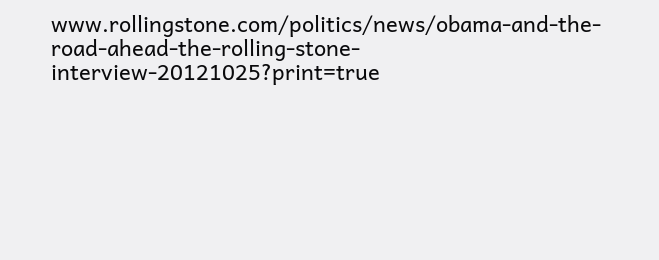www.rollingstone.com/politics/news/obama-and-the-road-ahead-the-rolling-stone-interview-20121025?print=true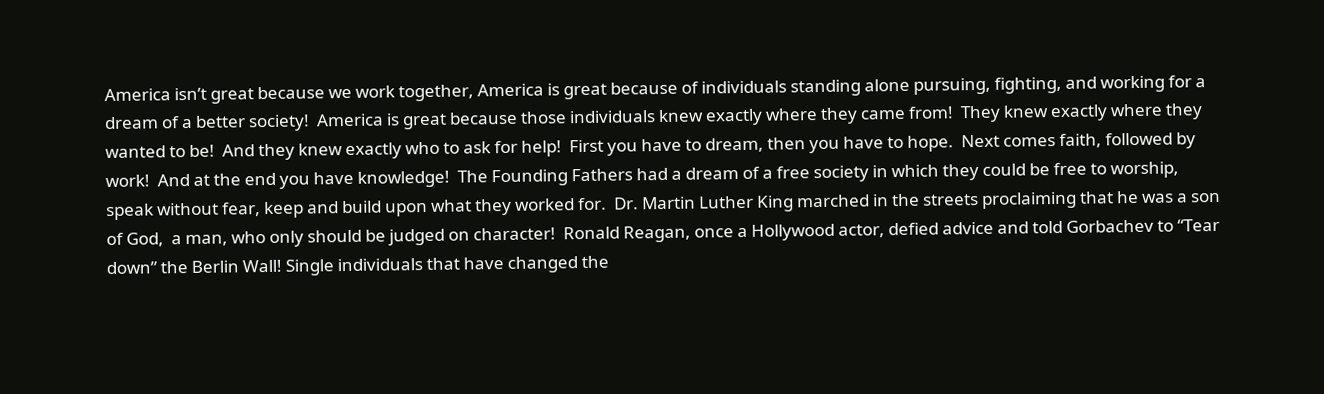America isn’t great because we work together, America is great because of individuals standing alone pursuing, fighting, and working for a dream of a better society!  America is great because those individuals knew exactly where they came from!  They knew exactly where they wanted to be!  And they knew exactly who to ask for help!  First you have to dream, then you have to hope.  Next comes faith, followed by work!  And at the end you have knowledge!  The Founding Fathers had a dream of a free society in which they could be free to worship, speak without fear, keep and build upon what they worked for.  Dr. Martin Luther King marched in the streets proclaiming that he was a son of God,  a man, who only should be judged on character!  Ronald Reagan, once a Hollywood actor, defied advice and told Gorbachev to “Tear down” the Berlin Wall! Single individuals that have changed the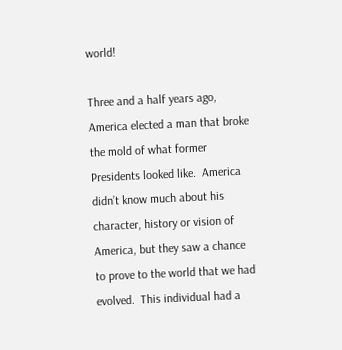world!

Three and a half years ago, America elected a man that broke the mold of what former Presidents looked like.  America didn’t know much about his character, history or vision of America, but they saw a chance to prove to the world that we had evolved.  This individual had a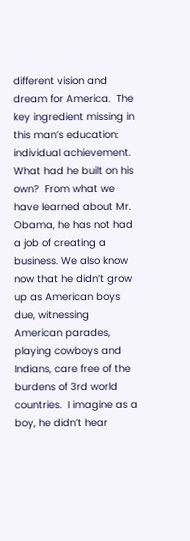different vision and dream for America.  The key ingredient missing in this man’s education: individual achievement.  What had he built on his own?  From what we have learned about Mr. Obama, he has not had a job of creating a business. We also know now that he didn’t grow up as American boys due, witnessing  American parades, playing cowboys and Indians, care free of the burdens of 3rd world countries.  I imagine as a boy, he didn’t hear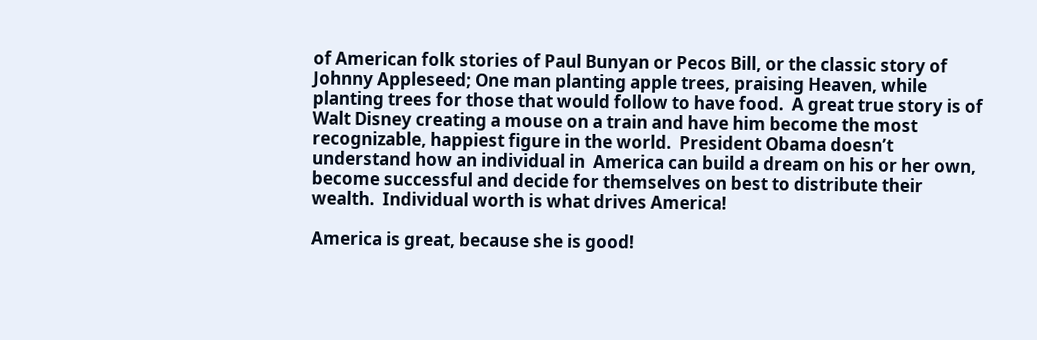of American folk stories of Paul Bunyan or Pecos Bill, or the classic story of Johnny Appleseed; One man planting apple trees, praising Heaven, while planting trees for those that would follow to have food.  A great true story is of  Walt Disney creating a mouse on a train and have him become the most recognizable, happiest figure in the world.  President Obama doesn’t understand how an individual in  America can build a dream on his or her own, become successful and decide for themselves on best to distribute their wealth.  Individual worth is what drives America!

America is great, because she is good!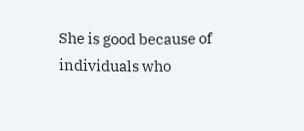She is good because of individuals who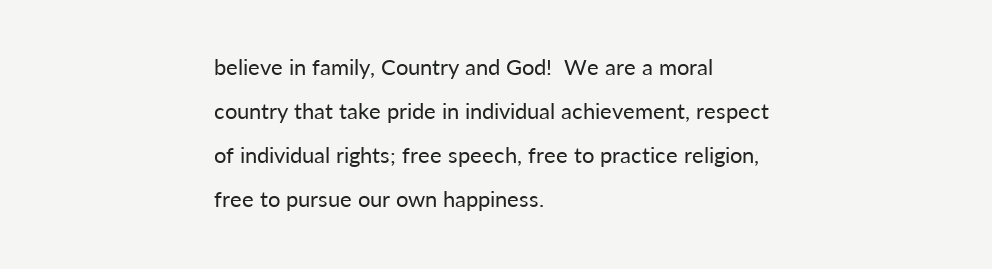believe in family, Country and God!  We are a moral country that take pride in individual achievement, respect of individual rights; free speech, free to practice religion, free to pursue our own happiness.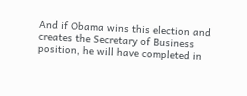And if Obama wins this election and creates the Secretary of Business position, he will have completed in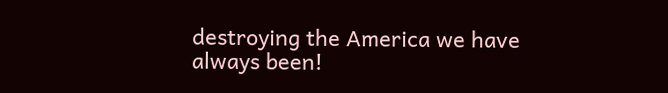destroying the America we have always been!